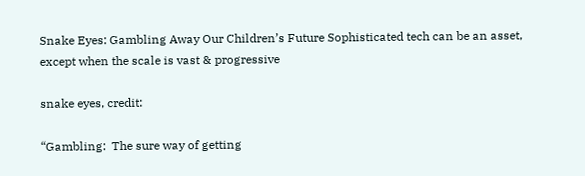Snake Eyes: Gambling Away Our Children’s Future Sophisticated tech can be an asset, except when the scale is vast & progressive

snake eyes, credit:

“Gambling:  The sure way of getting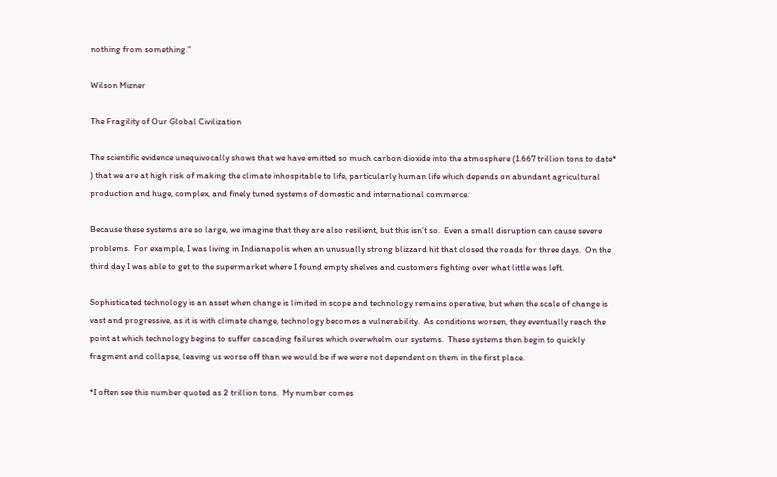nothing from something.”

Wilson Mizner

The Fragility of Our Global Civilization

The scientific evidence unequivocally shows that we have emitted so much carbon dioxide into the atmosphere (1.667 trillion tons to date* ) that we are at high risk of making the climate inhospitable to life, particularly human life which depends on abundant agricultural production and huge, complex, and finely tuned systems of domestic and international commerce.

Because these systems are so large, we imagine that they are also resilient, but this isn’t so.  Even a small disruption can cause severe problems.  For example, I was living in Indianapolis when an unusually strong blizzard hit that closed the roads for three days.  On the third day I was able to get to the supermarket where I found empty shelves and customers fighting over what little was left.

Sophisticated technology is an asset when change is limited in scope and technology remains operative, but when the scale of change is vast and progressive, as it is with climate change, technology becomes a vulnerability.  As conditions worsen, they eventually reach the point at which technology begins to suffer cascading failures which overwhelm our systems.  These systems then begin to quickly fragment and collapse, leaving us worse off than we would be if we were not dependent on them in the first place.

*I often see this number quoted as 2 trillion tons.  My number comes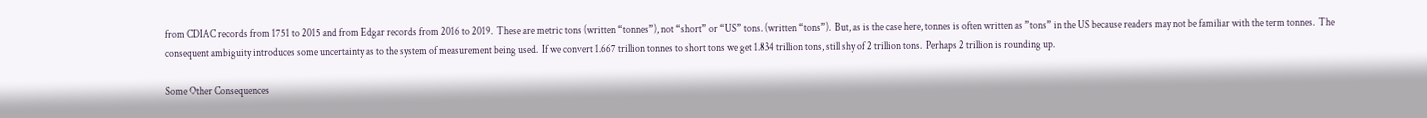from CDIAC records from 1751 to 2015 and from Edgar records from 2016 to 2019.  These are metric tons (written “tonnes”), not “short” or “US” tons. (written “tons”).  But, as is the case here, tonnes is often written as ”tons” in the US because readers may not be familiar with the term tonnes.  The consequent ambiguity introduces some uncertainty as to the system of measurement being used.  If we convert 1.667 trillion tonnes to short tons we get 1.834 trillion tons, still shy of 2 trillion tons.  Perhaps 2 trillion is rounding up.

Some Other Consequences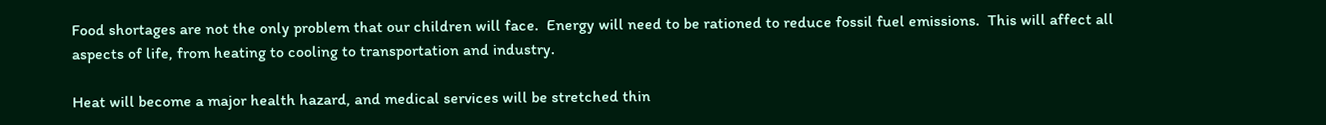Food shortages are not the only problem that our children will face.  Energy will need to be rationed to reduce fossil fuel emissions.  This will affect all aspects of life, from heating to cooling to transportation and industry.

Heat will become a major health hazard, and medical services will be stretched thin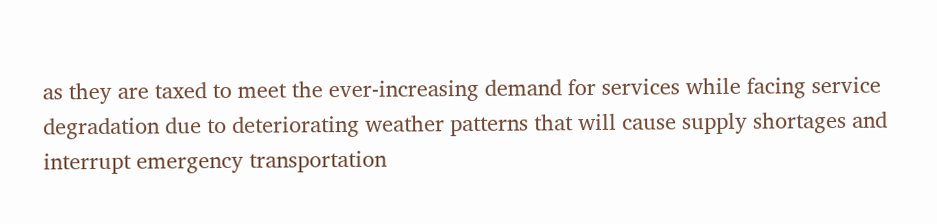as they are taxed to meet the ever-increasing demand for services while facing service degradation due to deteriorating weather patterns that will cause supply shortages and interrupt emergency transportation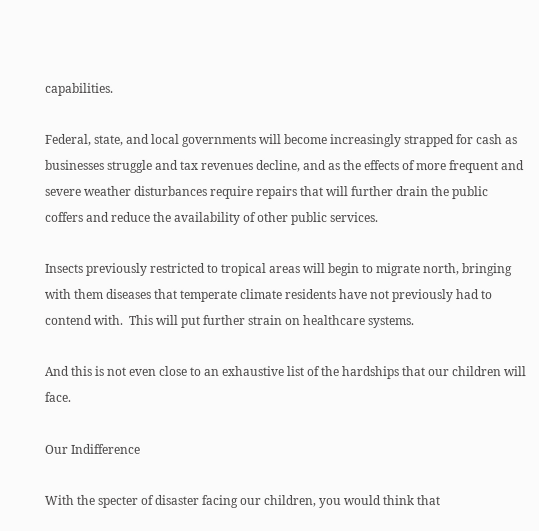capabilities.

Federal, state, and local governments will become increasingly strapped for cash as businesses struggle and tax revenues decline, and as the effects of more frequent and severe weather disturbances require repairs that will further drain the public coffers and reduce the availability of other public services.

Insects previously restricted to tropical areas will begin to migrate north, bringing with them diseases that temperate climate residents have not previously had to contend with.  This will put further strain on healthcare systems.

And this is not even close to an exhaustive list of the hardships that our children will face.

Our Indifference

With the specter of disaster facing our children, you would think that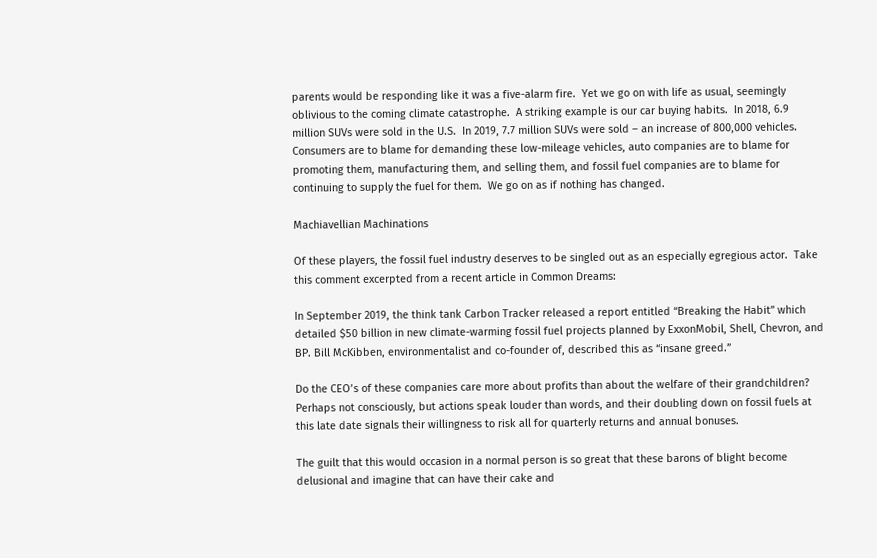parents would be responding like it was a five-alarm fire.  Yet we go on with life as usual, seemingly oblivious to the coming climate catastrophe.  A striking example is our car buying habits.  In 2018, 6.9 million SUVs were sold in the U.S.  In 2019, 7.7 million SUVs were sold – an increase of 800,000 vehicles.  Consumers are to blame for demanding these low-mileage vehicles, auto companies are to blame for promoting them, manufacturing them, and selling them, and fossil fuel companies are to blame for continuing to supply the fuel for them.  We go on as if nothing has changed.

Machiavellian Machinations

Of these players, the fossil fuel industry deserves to be singled out as an especially egregious actor.  Take this comment excerpted from a recent article in Common Dreams:

In September 2019, the think tank Carbon Tracker released a report entitled “Breaking the Habit” which detailed $50 billion in new climate-warming fossil fuel projects planned by ExxonMobil, Shell, Chevron, and BP. Bill McKibben, environmentalist and co-founder of, described this as “insane greed.”

Do the CEO’s of these companies care more about profits than about the welfare of their grandchildren?  Perhaps not consciously, but actions speak louder than words, and their doubling down on fossil fuels at this late date signals their willingness to risk all for quarterly returns and annual bonuses.

The guilt that this would occasion in a normal person is so great that these barons of blight become delusional and imagine that can have their cake and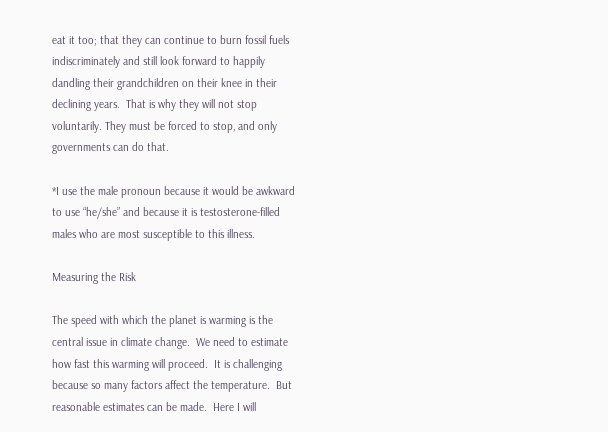eat it too; that they can continue to burn fossil fuels indiscriminately and still look forward to happily dandling their grandchildren on their knee in their declining years.  That is why they will not stop voluntarily. They must be forced to stop, and only governments can do that.

*I use the male pronoun because it would be awkward to use “he/she” and because it is testosterone-filled males who are most susceptible to this illness.

Measuring the Risk

The speed with which the planet is warming is the central issue in climate change.  We need to estimate how fast this warming will proceed.  It is challenging because so many factors affect the temperature.  But reasonable estimates can be made.  Here I will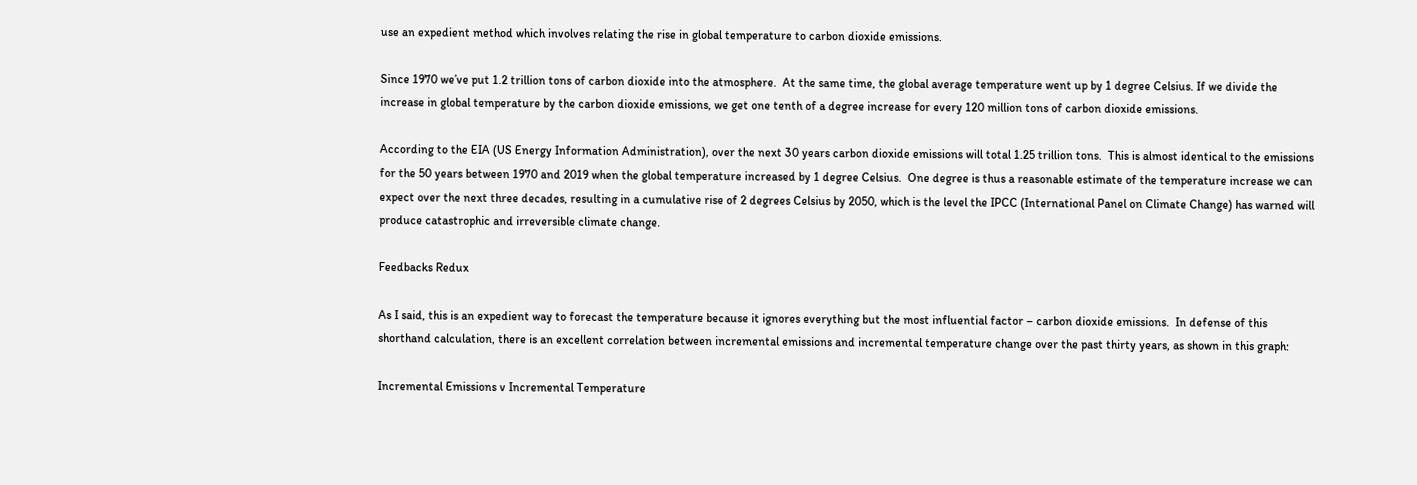use an expedient method which involves relating the rise in global temperature to carbon dioxide emissions.

Since 1970 we’ve put 1.2 trillion tons of carbon dioxide into the atmosphere.  At the same time, the global average temperature went up by 1 degree Celsius. If we divide the increase in global temperature by the carbon dioxide emissions, we get one tenth of a degree increase for every 120 million tons of carbon dioxide emissions.

According to the EIA (US Energy Information Administration), over the next 30 years carbon dioxide emissions will total 1.25 trillion tons.  This is almost identical to the emissions for the 50 years between 1970 and 2019 when the global temperature increased by 1 degree Celsius.  One degree is thus a reasonable estimate of the temperature increase we can expect over the next three decades, resulting in a cumulative rise of 2 degrees Celsius by 2050, which is the level the IPCC (International Panel on Climate Change) has warned will produce catastrophic and irreversible climate change.

Feedbacks Redux

As I said, this is an expedient way to forecast the temperature because it ignores everything but the most influential factor – carbon dioxide emissions.  In defense of this shorthand calculation, there is an excellent correlation between incremental emissions and incremental temperature change over the past thirty years, as shown in this graph:

Incremental Emissions v Incremental Temperature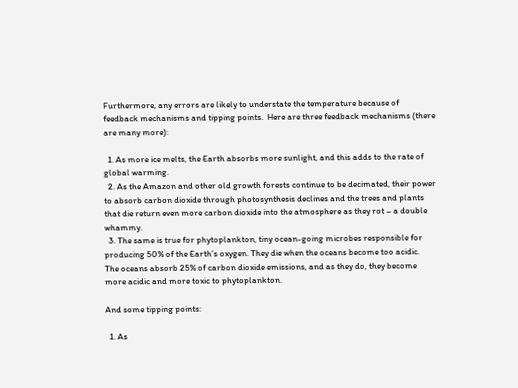Furthermore, any errors are likely to understate the temperature because of feedback mechanisms and tipping points.  Here are three feedback mechanisms (there are many more):

  1. As more ice melts, the Earth absorbs more sunlight, and this adds to the rate of global warming.
  2. As the Amazon and other old growth forests continue to be decimated, their power to absorb carbon dioxide through photosynthesis declines and the trees and plants that die return even more carbon dioxide into the atmosphere as they rot – a double whammy.
  3. The same is true for phytoplankton, tiny ocean-going microbes responsible for producing 50% of the Earth’s oxygen. They die when the oceans become too acidic.  The oceans absorb 25% of carbon dioxide emissions, and as they do, they become more acidic and more toxic to phytoplankton.

And some tipping points:

  1. As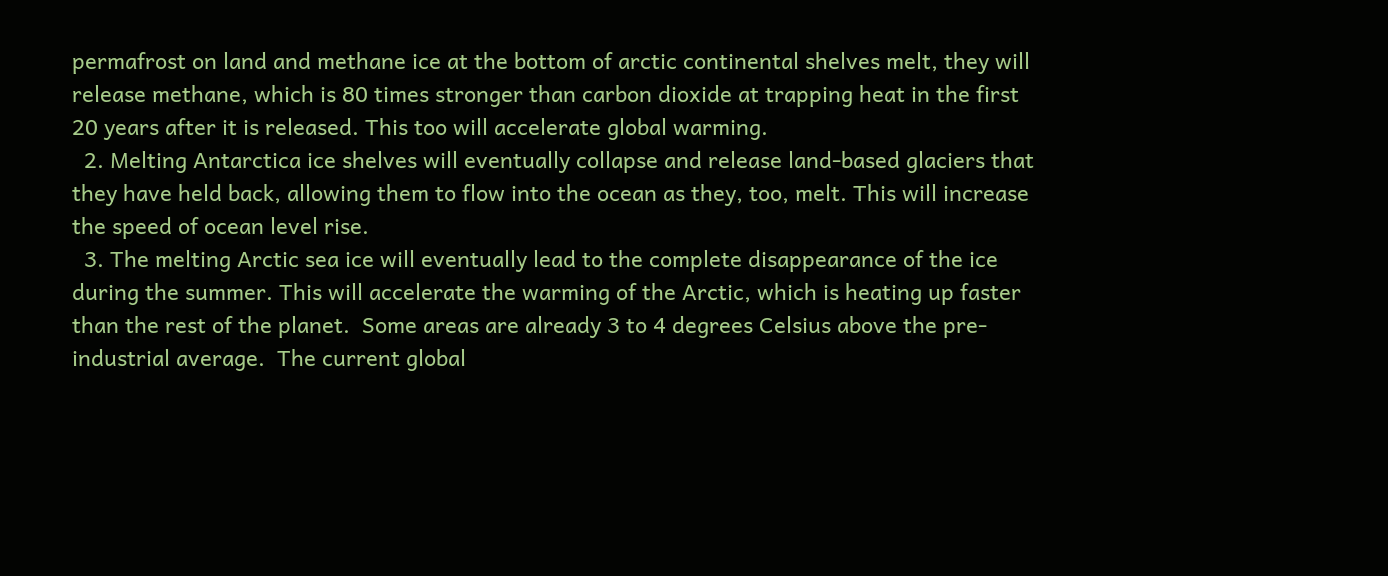permafrost on land and methane ice at the bottom of arctic continental shelves melt, they will release methane, which is 80 times stronger than carbon dioxide at trapping heat in the first 20 years after it is released. This too will accelerate global warming.
  2. Melting Antarctica ice shelves will eventually collapse and release land-based glaciers that they have held back, allowing them to flow into the ocean as they, too, melt. This will increase the speed of ocean level rise.
  3. The melting Arctic sea ice will eventually lead to the complete disappearance of the ice during the summer. This will accelerate the warming of the Arctic, which is heating up faster than the rest of the planet.  Some areas are already 3 to 4 degrees Celsius above the pre-industrial average.  The current global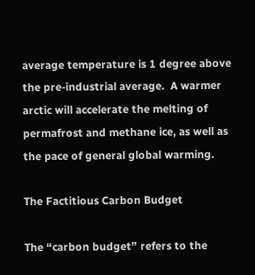average temperature is 1 degree above the pre-industrial average.  A warmer arctic will accelerate the melting of permafrost and methane ice, as well as the pace of general global warming.

The Factitious Carbon Budget

The “carbon budget” refers to the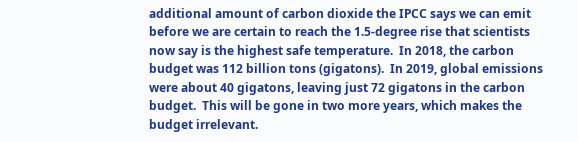additional amount of carbon dioxide the IPCC says we can emit before we are certain to reach the 1.5-degree rise that scientists now say is the highest safe temperature.  In 2018, the carbon budget was 112 billion tons (gigatons).  In 2019, global emissions were about 40 gigatons, leaving just 72 gigatons in the carbon budget.  This will be gone in two more years, which makes the budget irrelevant.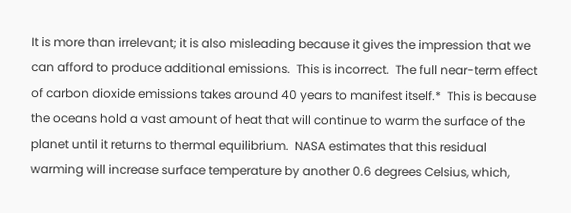It is more than irrelevant; it is also misleading because it gives the impression that we can afford to produce additional emissions.  This is incorrect.  The full near-term effect of carbon dioxide emissions takes around 40 years to manifest itself.*  This is because the oceans hold a vast amount of heat that will continue to warm the surface of the planet until it returns to thermal equilibrium.  NASA estimates that this residual warming will increase surface temperature by another 0.6 degrees Celsius, which,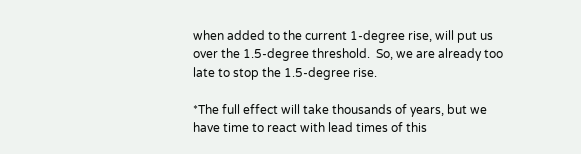when added to the current 1-degree rise, will put us over the 1.5-degree threshold.  So, we are already too late to stop the 1.5-degree rise.

*The full effect will take thousands of years, but we have time to react with lead times of this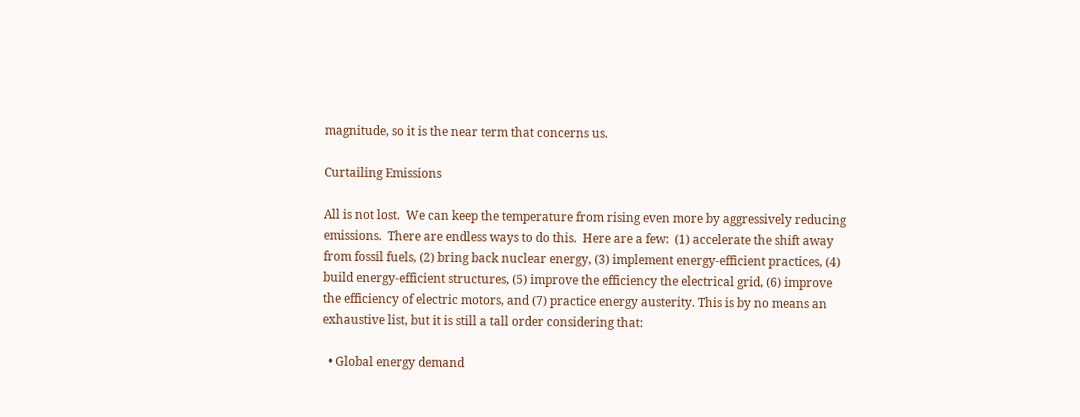magnitude, so it is the near term that concerns us.

Curtailing Emissions

All is not lost.  We can keep the temperature from rising even more by aggressively reducing emissions.  There are endless ways to do this.  Here are a few:  (1) accelerate the shift away from fossil fuels, (2) bring back nuclear energy, (3) implement energy-efficient practices, (4) build energy-efficient structures, (5) improve the efficiency the electrical grid, (6) improve the efficiency of electric motors, and (7) practice energy austerity. This is by no means an exhaustive list, but it is still a tall order considering that:

  • Global energy demand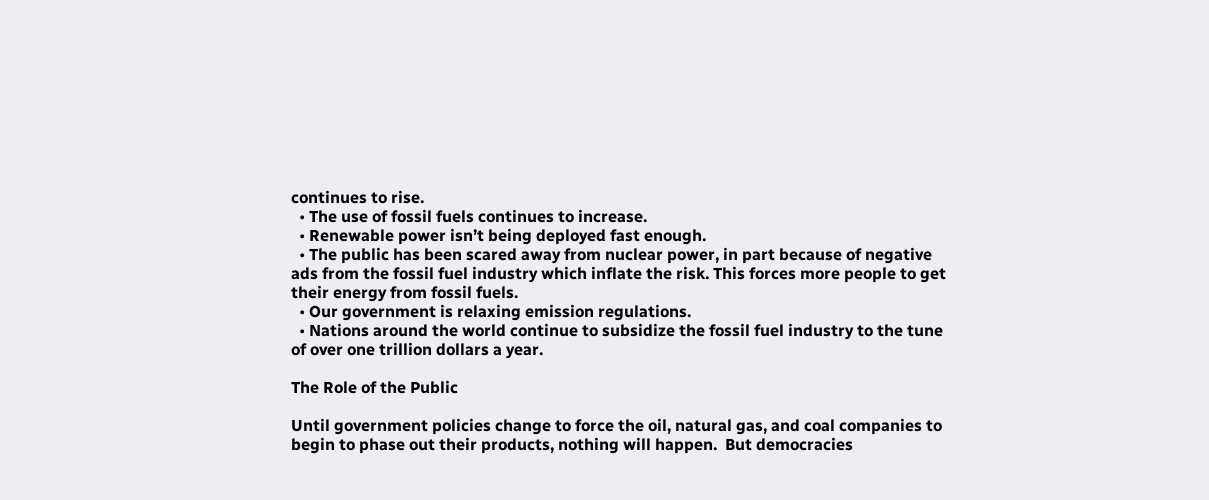continues to rise.
  • The use of fossil fuels continues to increase.
  • Renewable power isn’t being deployed fast enough.
  • The public has been scared away from nuclear power, in part because of negative ads from the fossil fuel industry which inflate the risk. This forces more people to get their energy from fossil fuels.
  • Our government is relaxing emission regulations.
  • Nations around the world continue to subsidize the fossil fuel industry to the tune of over one trillion dollars a year.

The Role of the Public

Until government policies change to force the oil, natural gas, and coal companies to begin to phase out their products, nothing will happen.  But democracies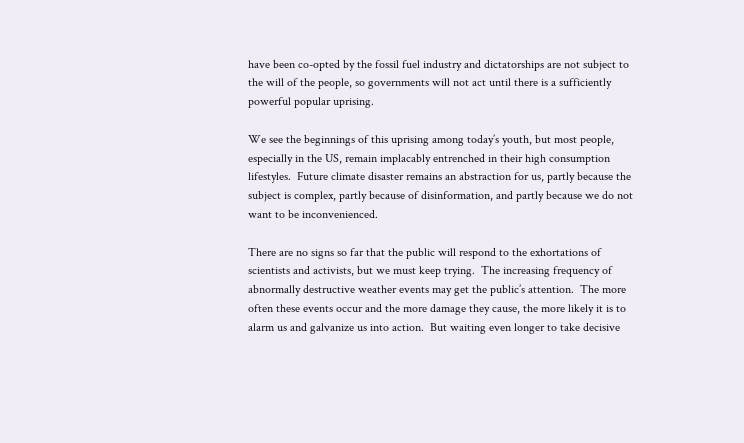have been co-opted by the fossil fuel industry and dictatorships are not subject to the will of the people, so governments will not act until there is a sufficiently powerful popular uprising.

We see the beginnings of this uprising among today’s youth, but most people, especially in the US, remain implacably entrenched in their high consumption lifestyles.  Future climate disaster remains an abstraction for us, partly because the subject is complex, partly because of disinformation, and partly because we do not want to be inconvenienced.

There are no signs so far that the public will respond to the exhortations of scientists and activists, but we must keep trying.  The increasing frequency of abnormally destructive weather events may get the public’s attention.  The more often these events occur and the more damage they cause, the more likely it is to alarm us and galvanize us into action.  But waiting even longer to take decisive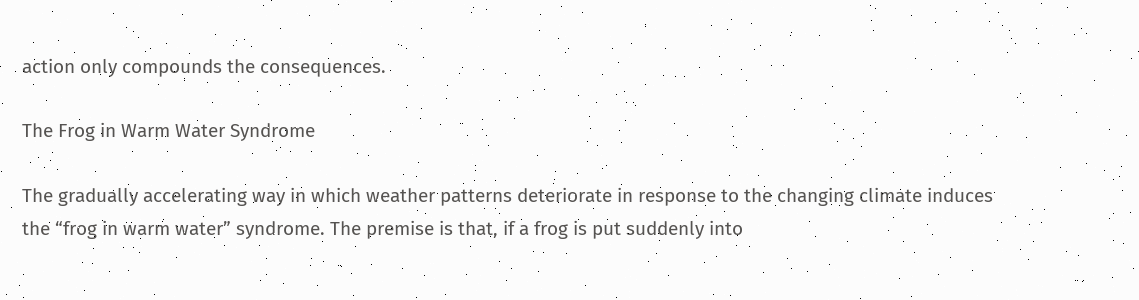action only compounds the consequences.

The Frog in Warm Water Syndrome

The gradually accelerating way in which weather patterns deteriorate in response to the changing climate induces the “frog in warm water” syndrome. The premise is that, if a frog is put suddenly into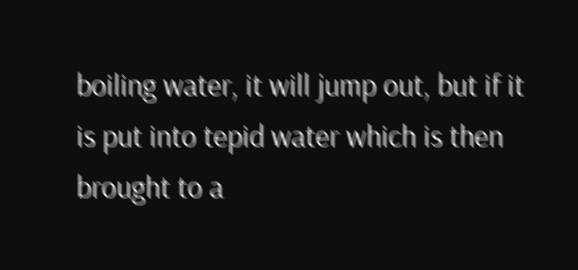boiling water, it will jump out, but if it is put into tepid water which is then brought to a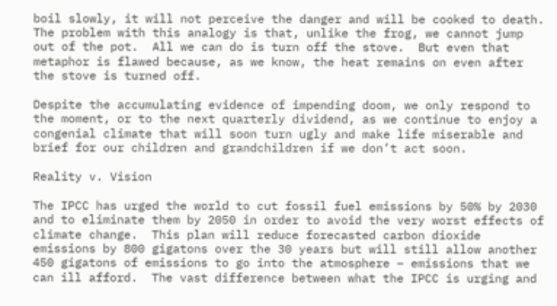boil slowly, it will not perceive the danger and will be cooked to death.   The problem with this analogy is that, unlike the frog, we cannot jump out of the pot.  All we can do is turn off the stove.  But even that metaphor is flawed because, as we know, the heat remains on even after the stove is turned off.

Despite the accumulating evidence of impending doom, we only respond to the moment, or to the next quarterly dividend, as we continue to enjoy a congenial climate that will soon turn ugly and make life miserable and brief for our children and grandchildren if we don’t act soon.

Reality v. Vision

The IPCC has urged the world to cut fossil fuel emissions by 50% by 2030 and to eliminate them by 2050 in order to avoid the very worst effects of climate change.  This plan will reduce forecasted carbon dioxide emissions by 800 gigatons over the 30 years but will still allow another 450 gigatons of emissions to go into the atmosphere – emissions that we can ill afford.  The vast difference between what the IPCC is urging and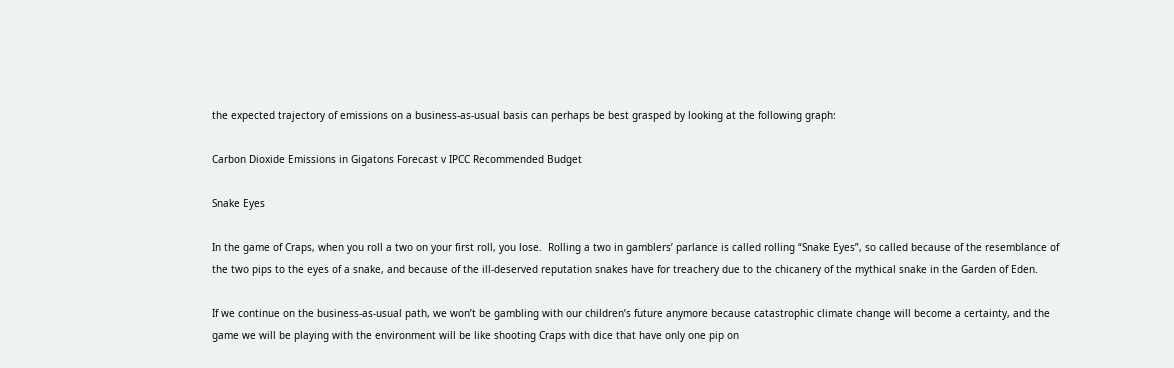the expected trajectory of emissions on a business-as-usual basis can perhaps be best grasped by looking at the following graph:

Carbon Dioxide Emissions in Gigatons Forecast v IPCC Recommended Budget

Snake Eyes

In the game of Craps, when you roll a two on your first roll, you lose.  Rolling a two in gamblers’ parlance is called rolling “Snake Eyes”, so called because of the resemblance of the two pips to the eyes of a snake, and because of the ill-deserved reputation snakes have for treachery due to the chicanery of the mythical snake in the Garden of Eden.

If we continue on the business-as-usual path, we won’t be gambling with our children’s future anymore because catastrophic climate change will become a certainty, and the game we will be playing with the environment will be like shooting Craps with dice that have only one pip on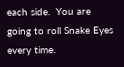each side.  You are going to roll Snake Eyes every time.